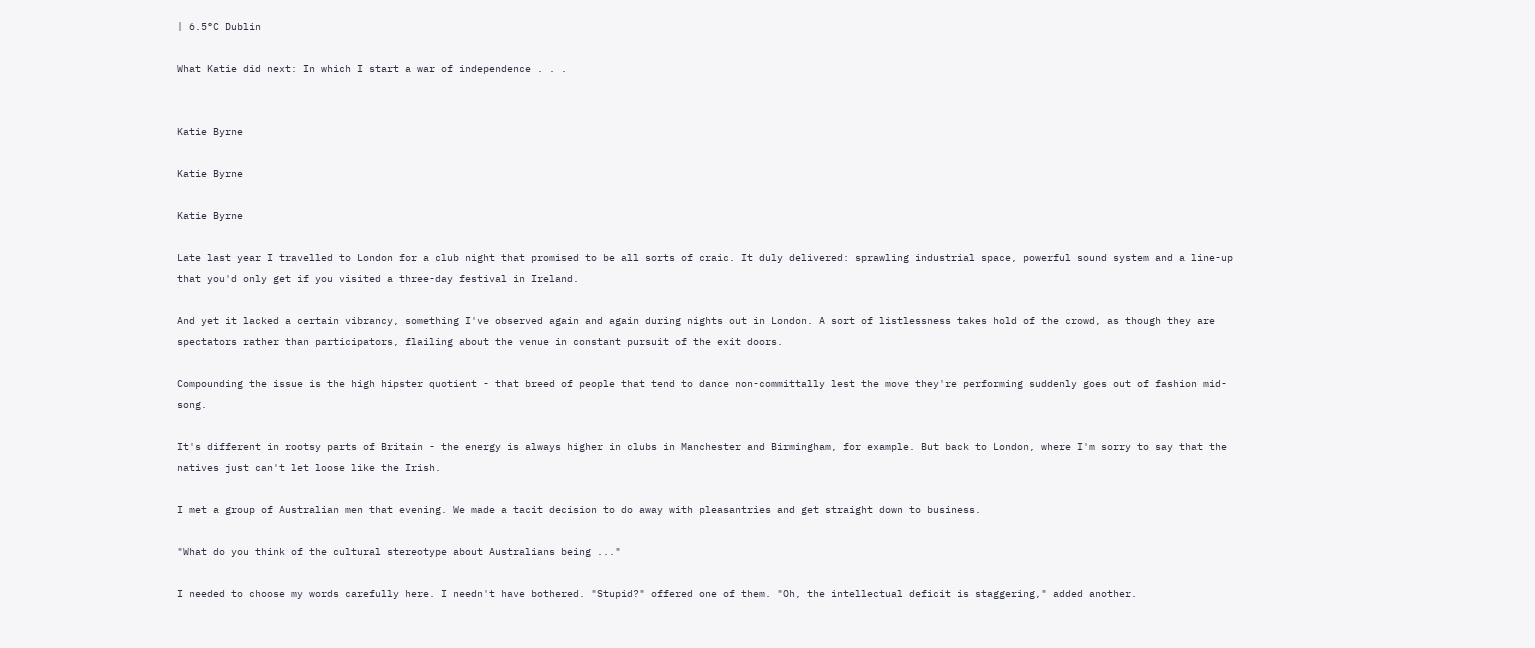| 6.5°C Dublin

What Katie did next: In which I start a war of independence . . .


Katie Byrne

Katie Byrne

Katie Byrne

Late last year I travelled to London for a club night that promised to be all sorts of craic. It duly delivered: sprawling industrial space, powerful sound system and a line-up that you'd only get if you visited a three-day festival in Ireland.

And yet it lacked a certain vibrancy, something I've observed again and again during nights out in London. A sort of listlessness takes hold of the crowd, as though they are spectators rather than participators, flailing about the venue in constant pursuit of the exit doors.

Compounding the issue is the high hipster quotient - that breed of people that tend to dance non-committally lest the move they're performing suddenly goes out of fashion mid-song.

It's different in rootsy parts of Britain - the energy is always higher in clubs in Manchester and Birmingham, for example. But back to London, where I'm sorry to say that the natives just can't let loose like the Irish.

I met a group of Australian men that evening. We made a tacit decision to do away with pleasantries and get straight down to business.

"What do you think of the cultural stereotype about Australians being ..."

I needed to choose my words carefully here. I needn't have bothered. "Stupid?" offered one of them. "Oh, the intellectual deficit is staggering," added another.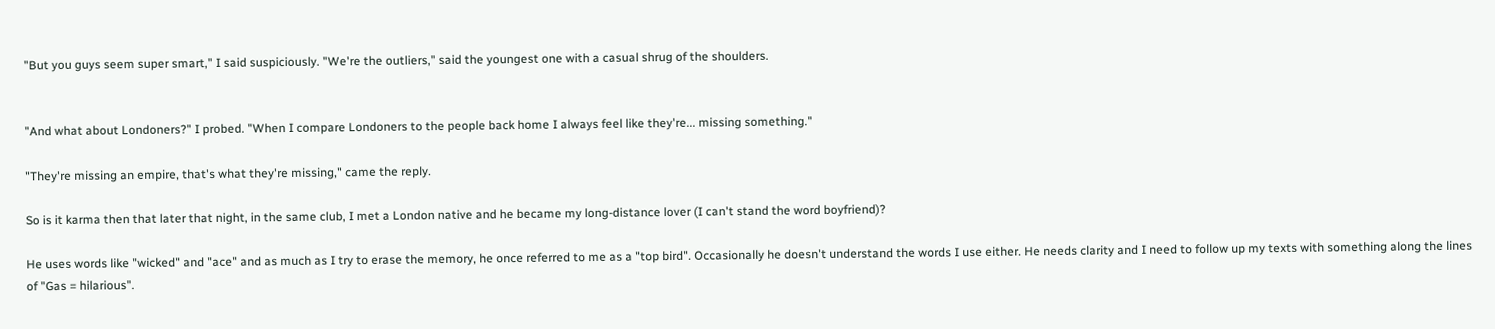"But you guys seem super smart," I said suspiciously. "We're the outliers," said the youngest one with a casual shrug of the shoulders.


"And what about Londoners?" I probed. "When I compare Londoners to the people back home I always feel like they're... missing something."

"They're missing an empire, that's what they're missing," came the reply.

So is it karma then that later that night, in the same club, I met a London native and he became my long-distance lover (I can't stand the word boyfriend)?

He uses words like "wicked" and "ace" and as much as I try to erase the memory, he once referred to me as a "top bird". Occasionally he doesn't understand the words I use either. He needs clarity and I need to follow up my texts with something along the lines of "Gas = hilarious".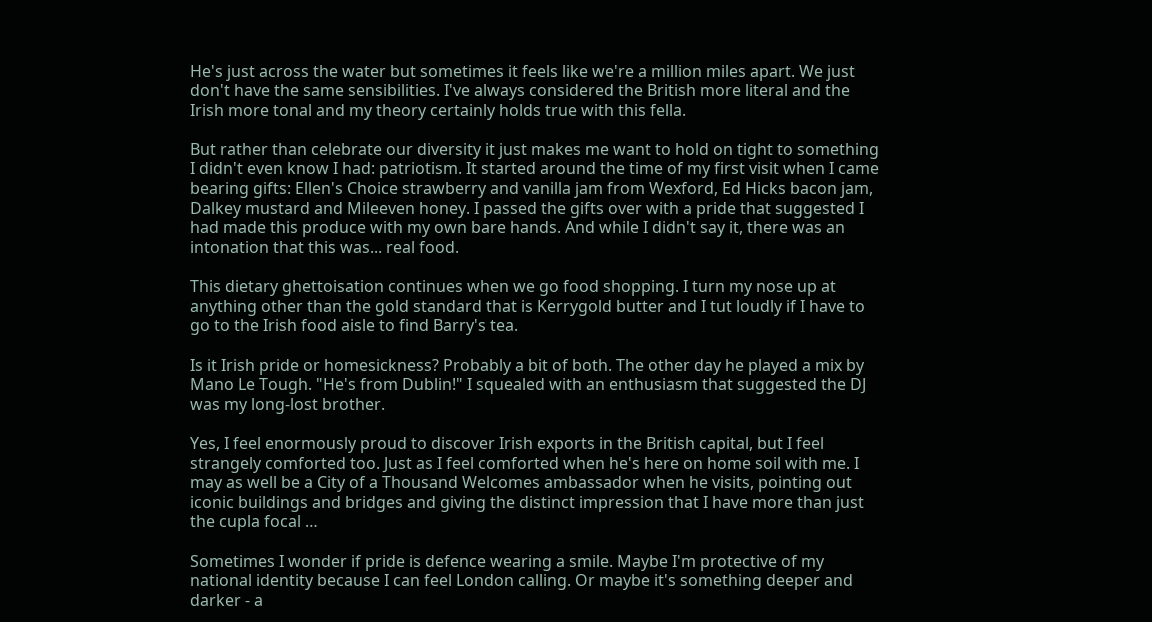He's just across the water but sometimes it feels like we're a million miles apart. We just don't have the same sensibilities. I've always considered the British more literal and the Irish more tonal and my theory certainly holds true with this fella.

But rather than celebrate our diversity it just makes me want to hold on tight to something I didn't even know I had: patriotism. It started around the time of my first visit when I came bearing gifts: Ellen's Choice strawberry and vanilla jam from Wexford, Ed Hicks bacon jam, Dalkey mustard and Mileeven honey. I passed the gifts over with a pride that suggested I had made this produce with my own bare hands. And while I didn't say it, there was an intonation that this was... real food.

This dietary ghettoisation continues when we go food shopping. I turn my nose up at anything other than the gold standard that is Kerrygold butter and I tut loudly if I have to go to the Irish food aisle to find Barry's tea.

Is it Irish pride or homesickness? Probably a bit of both. The other day he played a mix by Mano Le Tough. "He's from Dublin!" I squealed with an enthusiasm that suggested the DJ was my long-lost brother.

Yes, I feel enormously proud to discover Irish exports in the British capital, but I feel strangely comforted too. Just as I feel comforted when he's here on home soil with me. I may as well be a City of a Thousand Welcomes ambassador when he visits, pointing out iconic buildings and bridges and giving the distinct impression that I have more than just the cupla focal …

Sometimes I wonder if pride is defence wearing a smile. Maybe I'm protective of my national identity because I can feel London calling. Or maybe it's something deeper and darker - a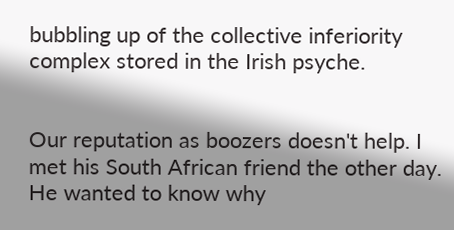bubbling up of the collective inferiority complex stored in the Irish psyche.


Our reputation as boozers doesn't help. I met his South African friend the other day. He wanted to know why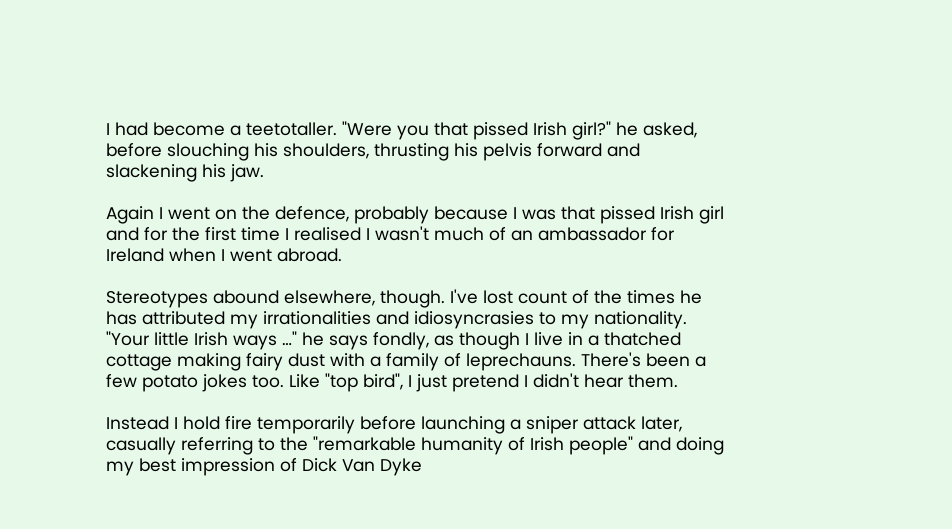I had become a teetotaller. "Were you that pissed Irish girl?" he asked, before slouching his shoulders, thrusting his pelvis forward and slackening his jaw.

Again I went on the defence, probably because I was that pissed Irish girl and for the first time I realised I wasn't much of an ambassador for Ireland when I went abroad.

Stereotypes abound elsewhere, though. I've lost count of the times he has attributed my irrationalities and idiosyncrasies to my nationality. "Your little Irish ways …" he says fondly, as though I live in a thatched cottage making fairy dust with a family of leprechauns. There's been a few potato jokes too. Like "top bird", I just pretend I didn't hear them.

Instead I hold fire temporarily before launching a sniper attack later, casually referring to the "remarkable humanity of Irish people" and doing my best impression of Dick Van Dyke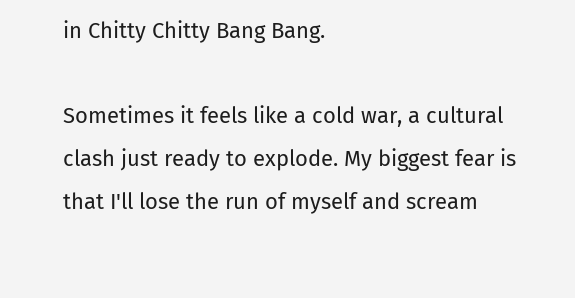in Chitty Chitty Bang Bang.

Sometimes it feels like a cold war, a cultural clash just ready to explode. My biggest fear is that I'll lose the run of myself and scream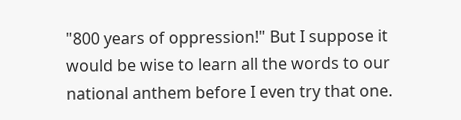"800 years of oppression!" But I suppose it would be wise to learn all the words to our national anthem before I even try that one.